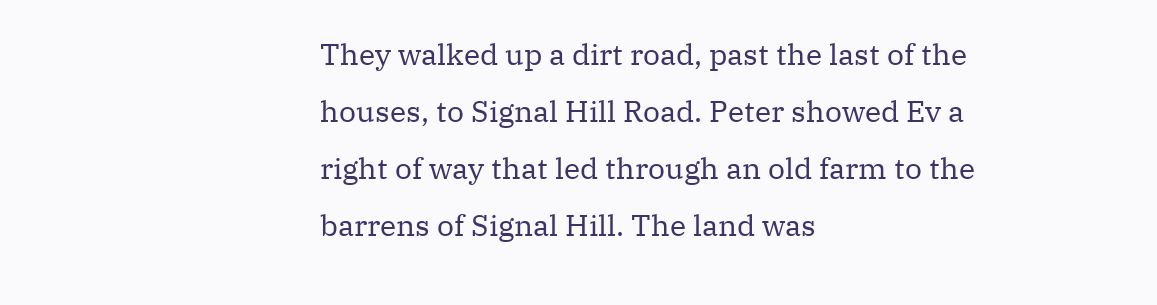They walked up a dirt road, past the last of the houses, to Signal Hill Road. Peter showed Ev a right of way that led through an old farm to the barrens of Signal Hill. The land was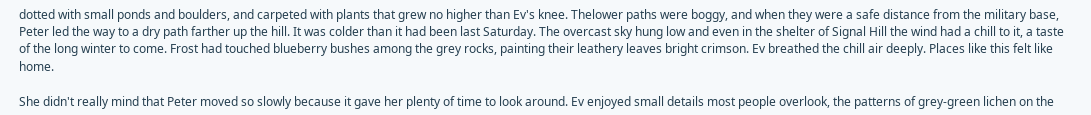dotted with small ponds and boulders, and carpeted with plants that grew no higher than Ev's knee. Thelower paths were boggy, and when they were a safe distance from the military base, Peter led the way to a dry path farther up the hill. It was colder than it had been last Saturday. The overcast sky hung low and even in the shelter of Signal Hill the wind had a chill to it, a taste of the long winter to come. Frost had touched blueberry bushes among the grey rocks, painting their leathery leaves bright crimson. Ev breathed the chill air deeply. Places like this felt like home.

She didn't really mind that Peter moved so slowly because it gave her plenty of time to look around. Ev enjoyed small details most people overlook, the patterns of grey-green lichen on the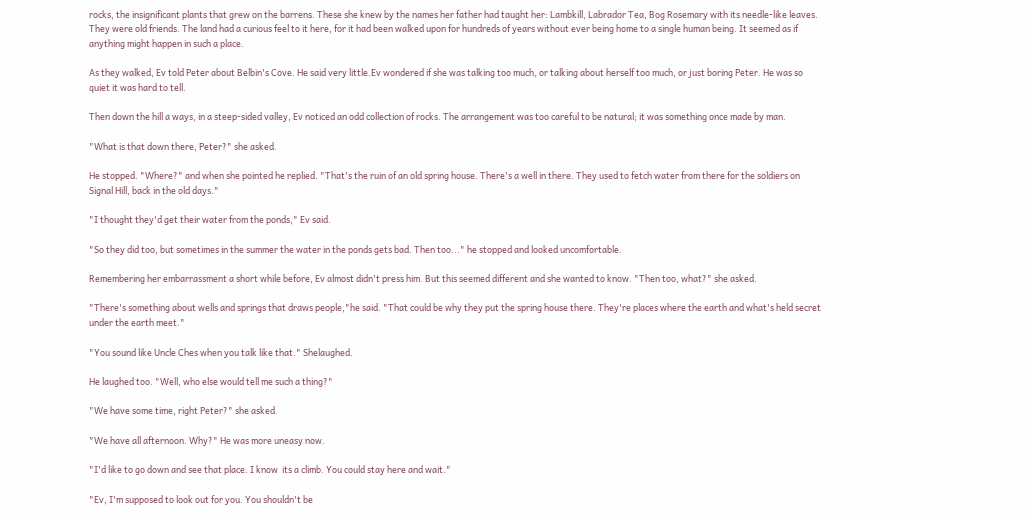rocks, the insignificant plants that grew on the barrens. These she knew by the names her father had taught her: Lambkill, Labrador Tea, Bog Rosemary with its needle-like leaves. They were old friends. The land had a curious feel to it here, for it had been walked upon for hundreds of years without ever being home to a single human being. It seemed as if anything might happen in such a place.

As they walked, Ev told Peter about Belbin's Cove. He said very little.Ev wondered if she was talking too much, or talking about herself too much, or just boring Peter. He was so quiet it was hard to tell.

Then down the hill a ways, in a steep-sided valley, Ev noticed an odd collection of rocks. The arrangement was too careful to be natural; it was something once made by man.

"What is that down there, Peter?" she asked.

He stopped. "Where?" and when she pointed he replied. "That's the ruin of an old spring house. There's a well in there. They used to fetch water from there for the soldiers on Signal Hill, back in the old days."

"I thought they'd get their water from the ponds," Ev said.

"So they did too, but sometimes in the summer the water in the ponds gets bad. Then too..." he stopped and looked uncomfortable.

Remembering her embarrassment a short while before, Ev almost didn't press him. But this seemed different and she wanted to know. "Then too, what?" she asked.

"There's something about wells and springs that draws people,"he said. "That could be why they put the spring house there. They're places where the earth and what's held secret under the earth meet."

"You sound like Uncle Ches when you talk like that." Shelaughed.

He laughed too. "Well, who else would tell me such a thing?"

"We have some time, right Peter?" she asked.

"We have all afternoon. Why?" He was more uneasy now.

"I'd like to go down and see that place. I know  its a climb. You could stay here and wait."

"Ev, I'm supposed to look out for you. You shouldn't be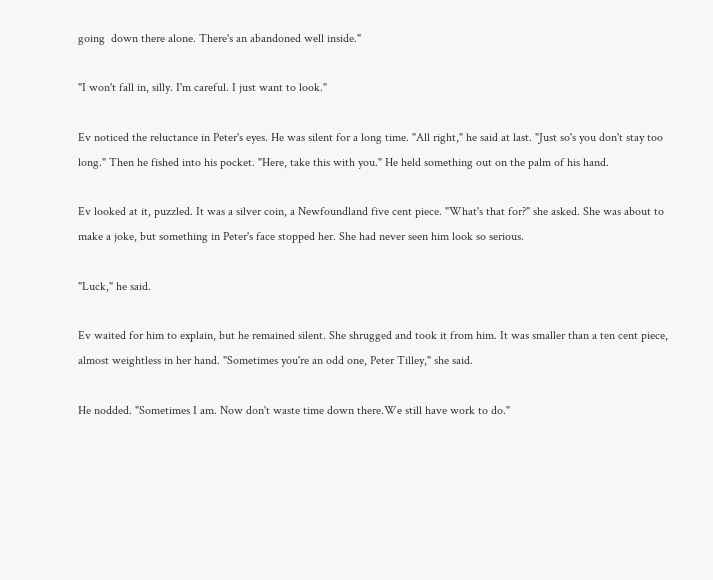going  down there alone. There's an abandoned well inside."

"I won't fall in, silly. I'm careful. I just want to look."

Ev noticed the reluctance in Peter's eyes. He was silent for a long time. "All right," he said at last. "Just so's you don't stay too long." Then he fished into his pocket. "Here, take this with you." He held something out on the palm of his hand.

Ev looked at it, puzzled. It was a silver coin, a Newfoundland five cent piece. "What's that for?" she asked. She was about to make a joke, but something in Peter's face stopped her. She had never seen him look so serious.

"Luck," he said.

Ev waited for him to explain, but he remained silent. She shrugged and took it from him. It was smaller than a ten cent piece, almost weightless in her hand. "Sometimes you're an odd one, Peter Tilley," she said.

He nodded. "Sometimes I am. Now don't waste time down there.We still have work to do."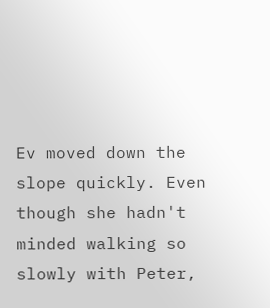Ev moved down the slope quickly. Even though she hadn't minded walking so slowly with Peter,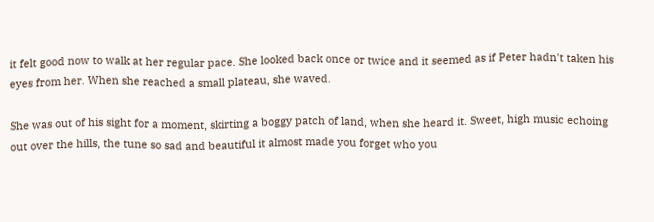it felt good now to walk at her regular pace. She looked back once or twice and it seemed as if Peter hadn't taken his eyes from her. When she reached a small plateau, she waved.

She was out of his sight for a moment, skirting a boggy patch of land, when she heard it. Sweet, high music echoing out over the hills, the tune so sad and beautiful it almost made you forget who you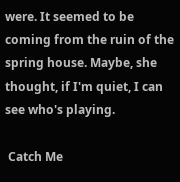were. It seemed to be coming from the ruin of the spring house. Maybe, she thought, if I'm quiet, I can see who's playing.

 Catch Me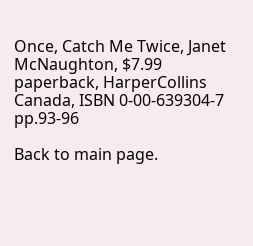Once, Catch Me Twice, Janet McNaughton, $7.99 paperback, HarperCollins Canada, ISBN 0-00-639304-7 pp.93-96

Back to main page.